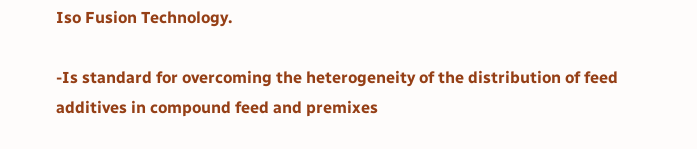Iso Fusion Technology.

-Is standard for overcoming the heterogeneity of the distribution of feed additives in compound feed and premixes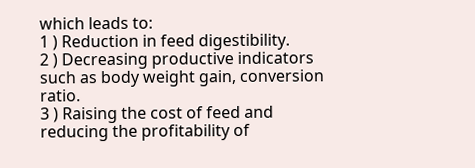which leads to:
1 ) Reduction in feed digestibility.
2 ) Decreasing productive indicators such as body weight gain, conversion ratio.
3 ) Raising the cost of feed and reducing the profitability of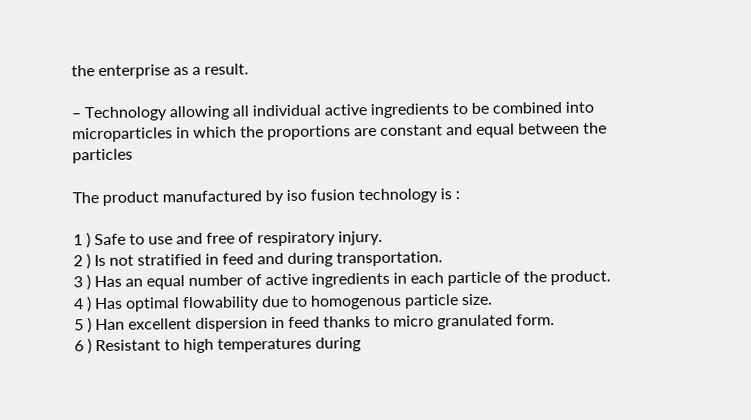the enterprise as a result.

– Technology allowing all individual active ingredients to be combined into microparticles in which the proportions are constant and equal between the particles

The product manufactured by iso fusion technology is :

1 ) Safe to use and free of respiratory injury.
2 ) Is not stratified in feed and during transportation.
3 ) Has an equal number of active ingredients in each particle of the product.
4 ) Has optimal flowability due to homogenous particle size.
5 ) Han excellent dispersion in feed thanks to micro granulated form.
6 ) Resistant to high temperatures during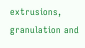extrusions, granulation and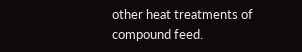other heat treatments of compound feed.